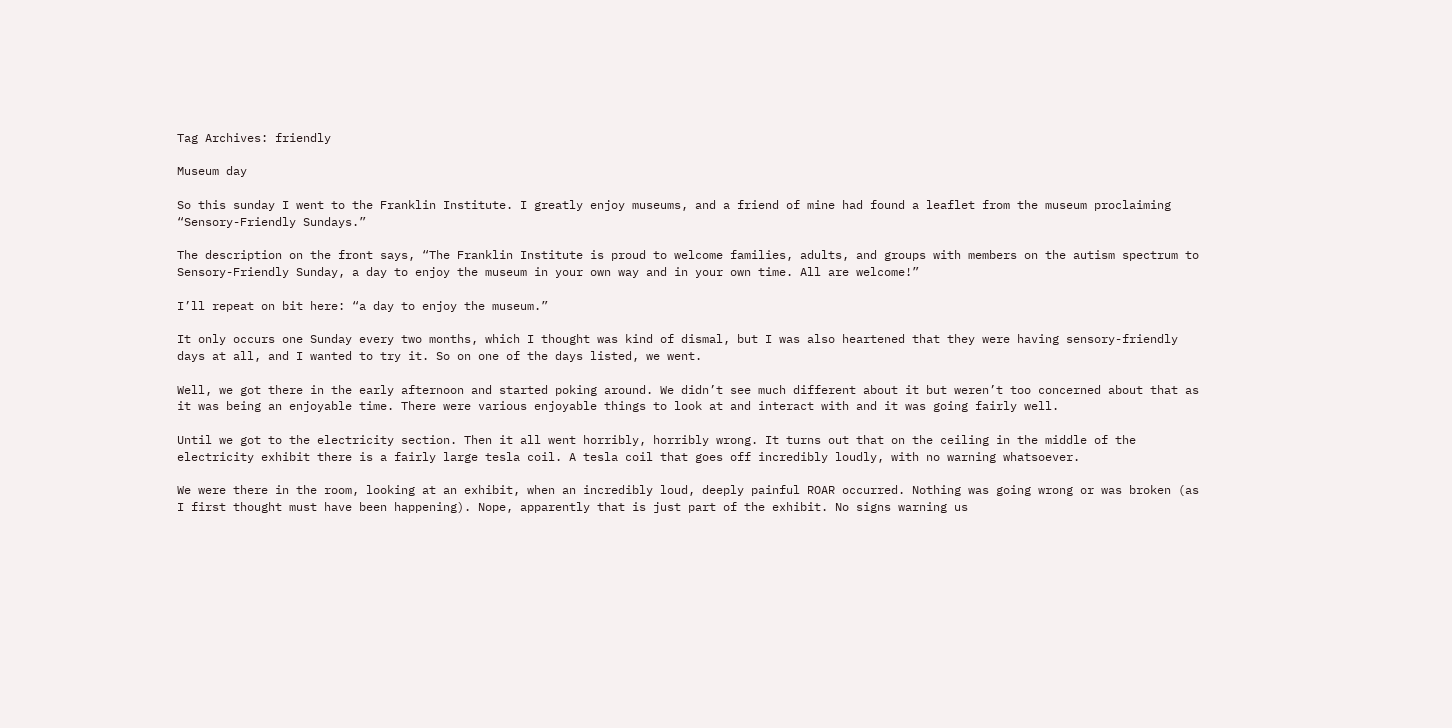Tag Archives: friendly

Museum day

So this sunday I went to the Franklin Institute. I greatly enjoy museums, and a friend of mine had found a leaflet from the museum proclaiming “Sensory-Friendly Sundays.”

The description on the front says, “The Franklin Institute is proud to welcome families, adults, and groups with members on the autism spectrum to Sensory-Friendly Sunday, a day to enjoy the museum in your own way and in your own time. All are welcome!”

I’ll repeat on bit here: “a day to enjoy the museum.”

It only occurs one Sunday every two months, which I thought was kind of dismal, but I was also heartened that they were having sensory-friendly days at all, and I wanted to try it. So on one of the days listed, we went.

Well, we got there in the early afternoon and started poking around. We didn’t see much different about it but weren’t too concerned about that as it was being an enjoyable time. There were various enjoyable things to look at and interact with and it was going fairly well.

Until we got to the electricity section. Then it all went horribly, horribly wrong. It turns out that on the ceiling in the middle of the electricity exhibit there is a fairly large tesla coil. A tesla coil that goes off incredibly loudly, with no warning whatsoever.

We were there in the room, looking at an exhibit, when an incredibly loud, deeply painful ROAR occurred. Nothing was going wrong or was broken (as I first thought must have been happening). Nope, apparently that is just part of the exhibit. No signs warning us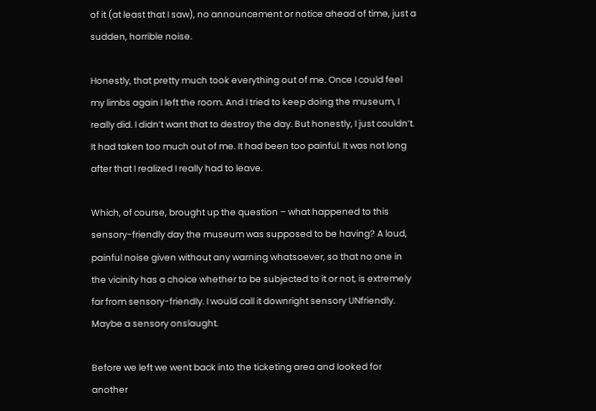of it (at least that I saw), no announcement or notice ahead of time, just a sudden, horrible noise.

Honestly, that pretty much took everything out of me. Once I could feel my limbs again I left the room. And I tried to keep doing the museum, I really did. I didn’t want that to destroy the day. But honestly, I just couldn’t. It had taken too much out of me. It had been too painful. It was not long after that I realized I really had to leave.

Which, of course, brought up the question – what happened to this sensory-friendly day the museum was supposed to be having? A loud, painful noise given without any warning whatsoever, so that no one in the vicinity has a choice whether to be subjected to it or not, is extremely far from sensory-friendly. I would call it downright sensory UNfriendly. Maybe a sensory onslaught.

Before we left we went back into the ticketing area and looked for another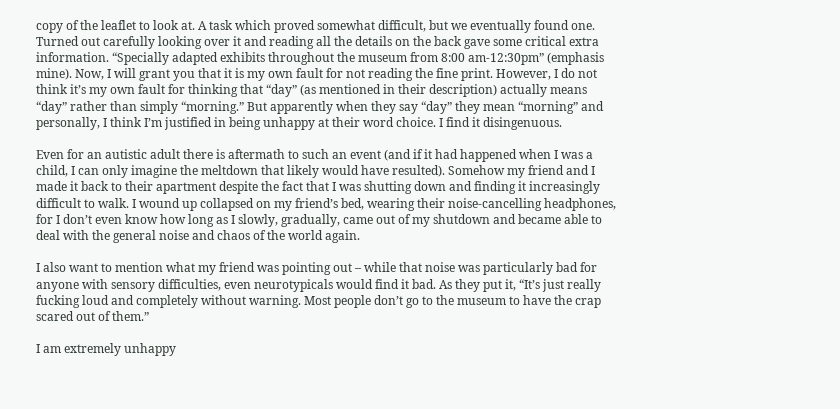copy of the leaflet to look at. A task which proved somewhat difficult, but we eventually found one. Turned out carefully looking over it and reading all the details on the back gave some critical extra information. “Specially adapted exhibits throughout the museum from 8:00 am-12:30pm” (emphasis mine). Now, I will grant you that it is my own fault for not reading the fine print. However, I do not think it’s my own fault for thinking that “day” (as mentioned in their description) actually means “day” rather than simply “morning.” But apparently when they say “day” they mean “morning” and personally, I think I’m justified in being unhappy at their word choice. I find it disingenuous.

Even for an autistic adult there is aftermath to such an event (and if it had happened when I was a child, I can only imagine the meltdown that likely would have resulted). Somehow my friend and I made it back to their apartment despite the fact that I was shutting down and finding it increasingly difficult to walk. I wound up collapsed on my friend’s bed, wearing their noise-cancelling headphones, for I don’t even know how long as I slowly, gradually, came out of my shutdown and became able to deal with the general noise and chaos of the world again.

I also want to mention what my friend was pointing out – while that noise was particularly bad for anyone with sensory difficulties, even neurotypicals would find it bad. As they put it, “It’s just really fucking loud and completely without warning. Most people don’t go to the museum to have the crap scared out of them.”

I am extremely unhappy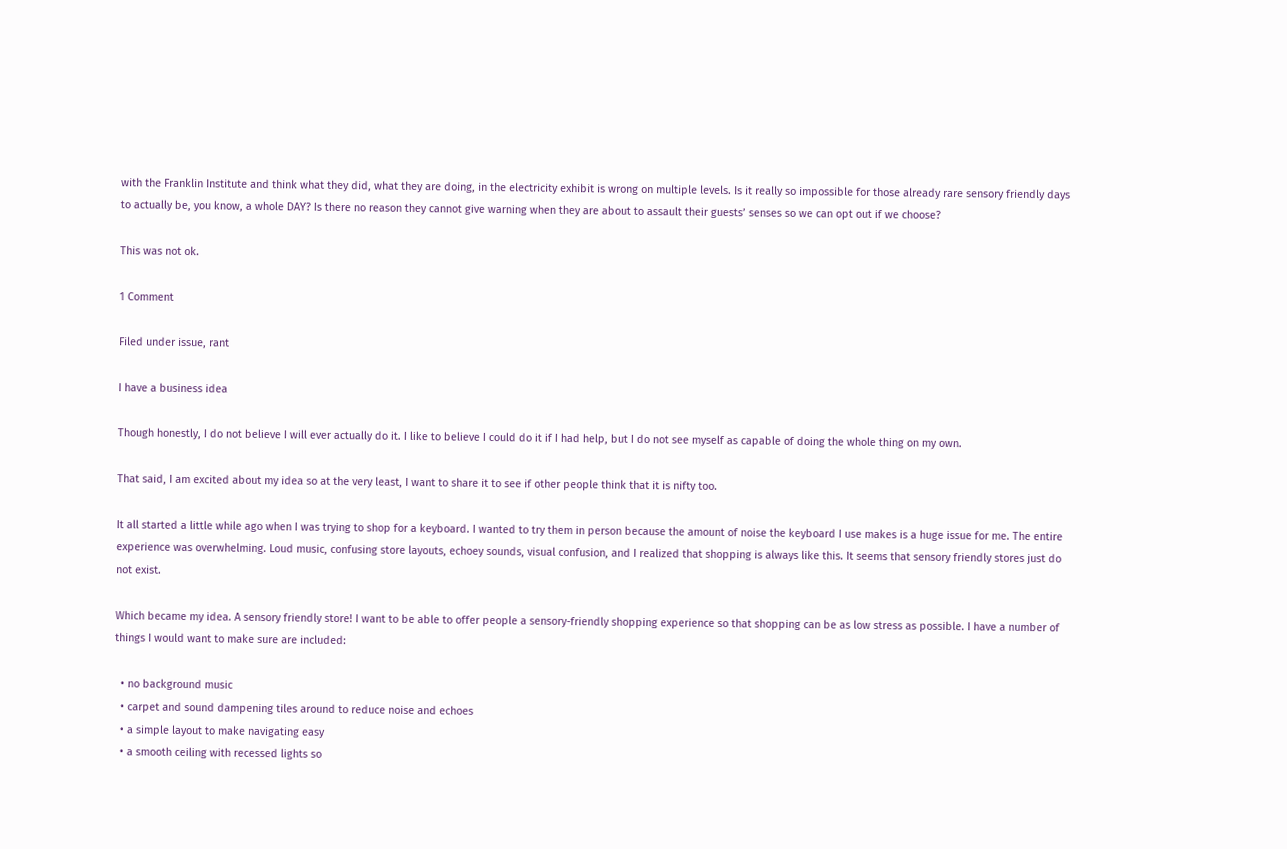with the Franklin Institute and think what they did, what they are doing, in the electricity exhibit is wrong on multiple levels. Is it really so impossible for those already rare sensory friendly days to actually be, you know, a whole DAY? Is there no reason they cannot give warning when they are about to assault their guests’ senses so we can opt out if we choose?

This was not ok.

1 Comment

Filed under issue, rant

I have a business idea

Though honestly, I do not believe I will ever actually do it. I like to believe I could do it if I had help, but I do not see myself as capable of doing the whole thing on my own.

That said, I am excited about my idea so at the very least, I want to share it to see if other people think that it is nifty too.

It all started a little while ago when I was trying to shop for a keyboard. I wanted to try them in person because the amount of noise the keyboard I use makes is a huge issue for me. The entire experience was overwhelming. Loud music, confusing store layouts, echoey sounds, visual confusion, and I realized that shopping is always like this. It seems that sensory friendly stores just do not exist.

Which became my idea. A sensory friendly store! I want to be able to offer people a sensory-friendly shopping experience so that shopping can be as low stress as possible. I have a number of things I would want to make sure are included:

  • no background music
  • carpet and sound dampening tiles around to reduce noise and echoes
  • a simple layout to make navigating easy
  • a smooth ceiling with recessed lights so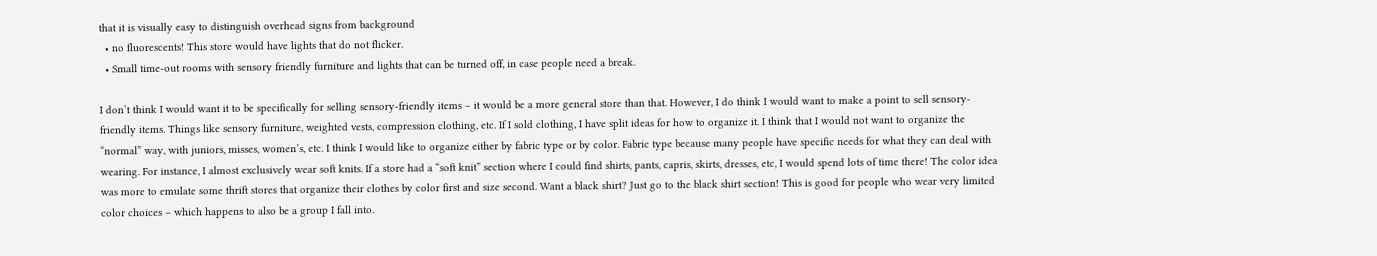that it is visually easy to distinguish overhead signs from background
  • no fluorescents! This store would have lights that do not flicker.
  • Small time-out rooms with sensory friendly furniture and lights that can be turned off, in case people need a break.

I don’t think I would want it to be specifically for selling sensory-friendly items – it would be a more general store than that. However, I do think I would want to make a point to sell sensory-friendly items. Things like sensory furniture, weighted vests, compression clothing, etc. If I sold clothing, I have split ideas for how to organize it. I think that I would not want to organize the “normal” way, with juniors, misses, women’s, etc. I think I would like to organize either by fabric type or by color. Fabric type because many people have specific needs for what they can deal with wearing. For instance, I almost exclusively wear soft knits. If a store had a “soft knit” section where I could find shirts, pants, capris, skirts, dresses, etc, I would spend lots of time there! The color idea was more to emulate some thrift stores that organize their clothes by color first and size second. Want a black shirt? Just go to the black shirt section! This is good for people who wear very limited color choices – which happens to also be a group I fall into.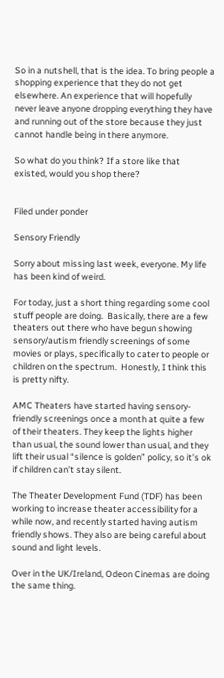So in a nutshell, that is the idea. To bring people a shopping experience that they do not get elsewhere. An experience that will hopefully never leave anyone dropping everything they have and running out of the store because they just cannot handle being in there anymore.

So what do you think? If a store like that existed, would you shop there?


Filed under ponder

Sensory Friendly

Sorry about missing last week, everyone. My life has been kind of weird.

For today, just a short thing regarding some cool stuff people are doing.  Basically, there are a few theaters out there who have begun showing sensory/autism friendly screenings of some movies or plays, specifically to cater to people or children on the spectrum.  Honestly, I think this is pretty nifty.

AMC Theaters have started having sensory-friendly screenings once a month at quite a few of their theaters. They keep the lights higher than usual, the sound lower than usual, and they lift their usual “silence is golden” policy, so it’s ok if children can’t stay silent.

The Theater Development Fund (TDF) has been working to increase theater accessibility for a while now, and recently started having autism friendly shows. They also are being careful about sound and light levels.

Over in the UK/Ireland, Odeon Cinemas are doing the same thing.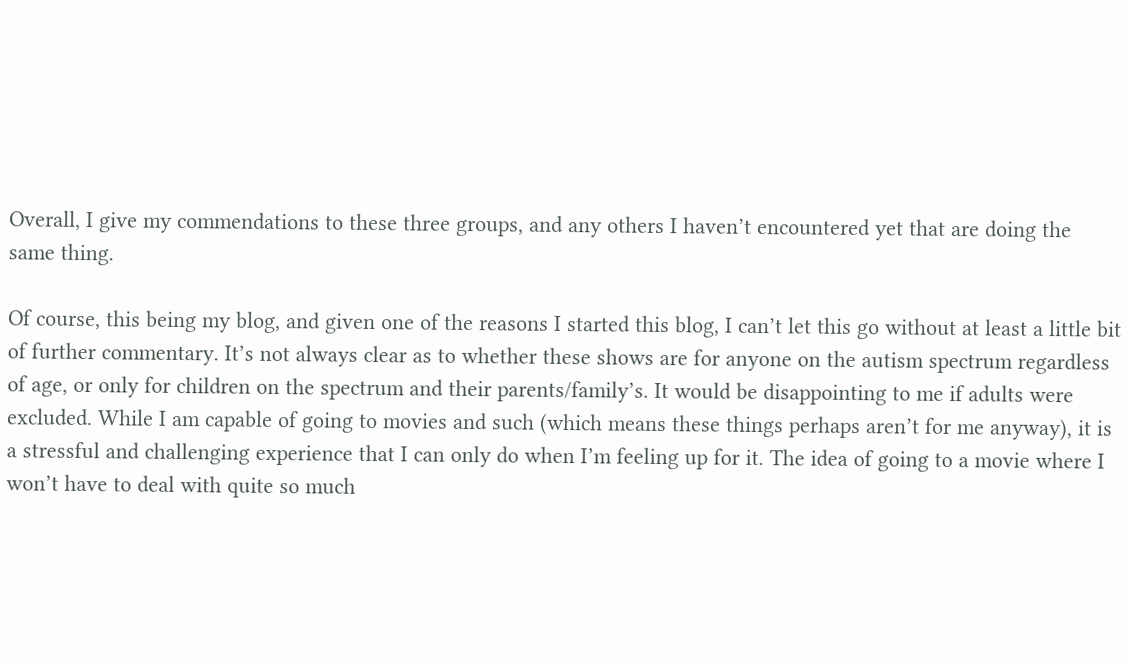Overall, I give my commendations to these three groups, and any others I haven’t encountered yet that are doing the same thing.

Of course, this being my blog, and given one of the reasons I started this blog, I can’t let this go without at least a little bit of further commentary. It’s not always clear as to whether these shows are for anyone on the autism spectrum regardless of age, or only for children on the spectrum and their parents/family’s. It would be disappointing to me if adults were excluded. While I am capable of going to movies and such (which means these things perhaps aren’t for me anyway), it is a stressful and challenging experience that I can only do when I’m feeling up for it. The idea of going to a movie where I won’t have to deal with quite so much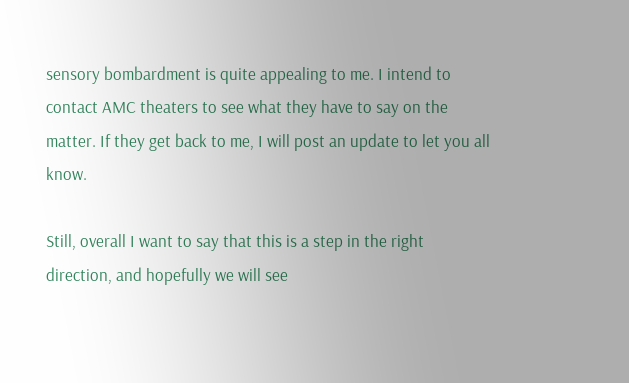sensory bombardment is quite appealing to me. I intend to contact AMC theaters to see what they have to say on the matter. If they get back to me, I will post an update to let you all know.

Still, overall I want to say that this is a step in the right direction, and hopefully we will see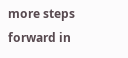more steps forward in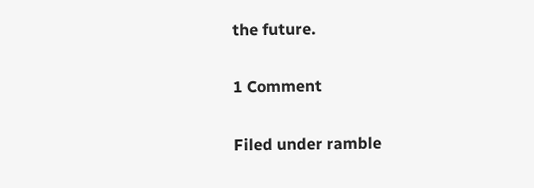the future.

1 Comment

Filed under ramble